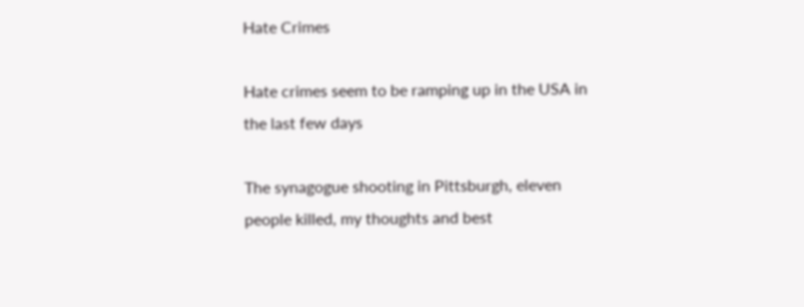Hate Crimes

Hate crimes seem to be ramping up in the USA in the last few days

The synagogue shooting in Pittsburgh, eleven people killed, my thoughts and best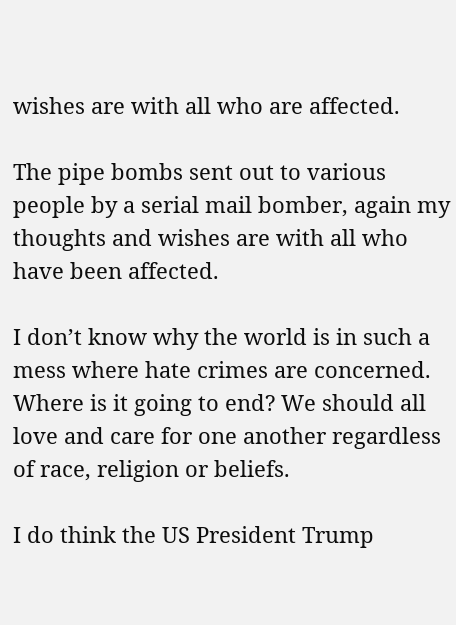wishes are with all who are affected.

The pipe bombs sent out to various people by a serial mail bomber, again my thoughts and wishes are with all who have been affected.

I don’t know why the world is in such a mess where hate crimes are concerned. Where is it going to end? We should all love and care for one another regardless of race, religion or beliefs.

I do think the US President Trump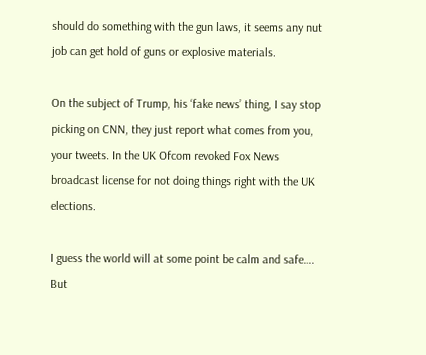should do something with the gun laws, it seems any nut job can get hold of guns or explosive materials.

On the subject of Trump, his ‘fake news’ thing, I say stop picking on CNN, they just report what comes from you, your tweets. In the UK Ofcom revoked Fox News broadcast license for not doing things right with the UK elections.

I guess the world will at some point be calm and safe…. But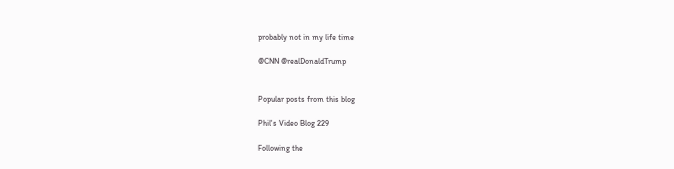probably not in my life time

@CNN @realDonaldTrump


Popular posts from this blog

Phil's Video Blog 229

Following the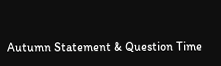Autumn Statement & Question Time